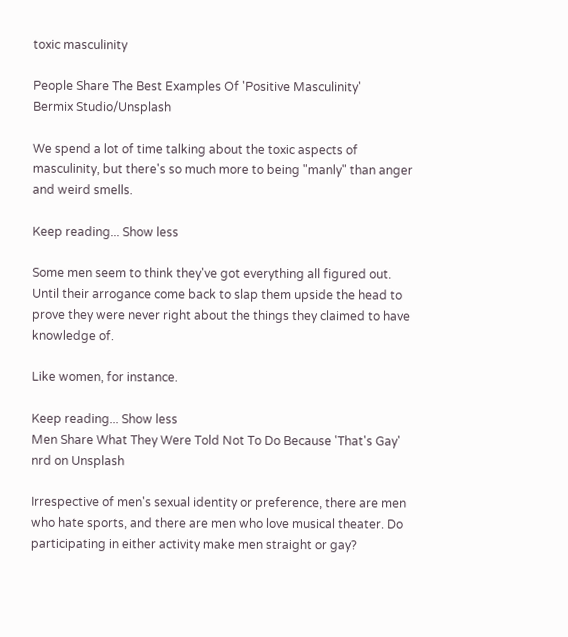toxic masculinity

People Share The Best Examples Of 'Positive Masculinity'
Bermix Studio/Unsplash

We spend a lot of time talking about the toxic aspects of masculinity, but there's so much more to being "manly" than anger and weird smells.

Keep reading... Show less

Some men seem to think they've got everything all figured out. Until their arrogance come back to slap them upside the head to prove they were never right about the things they claimed to have knowledge of.

Like women, for instance.

Keep reading... Show less
Men Share What They Were Told Not To Do Because 'That's Gay'
nrd on Unsplash

Irrespective of men's sexual identity or preference, there are men who hate sports, and there are men who love musical theater. Do participating in either activity make men straight or gay?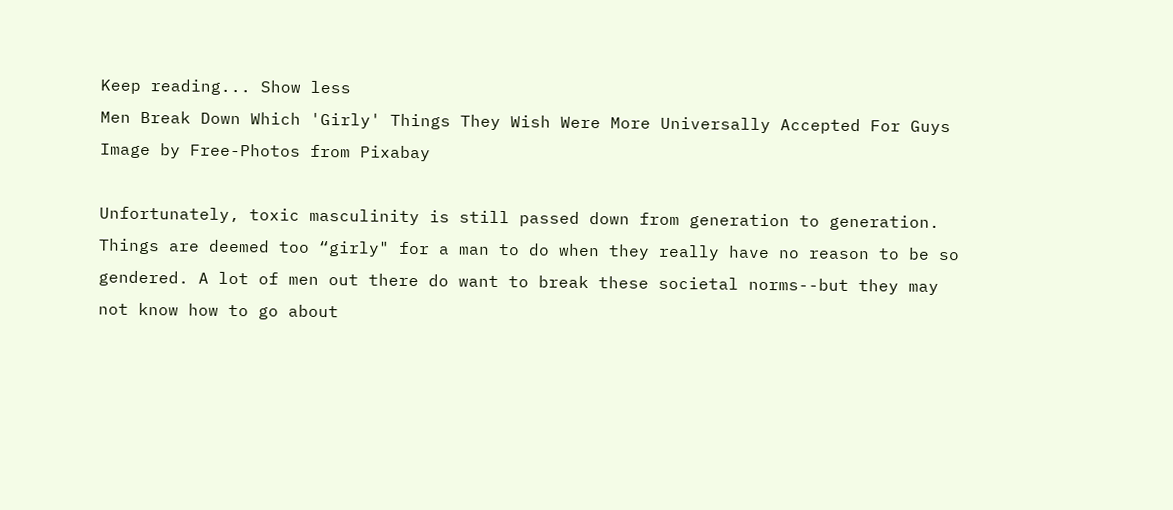Keep reading... Show less
Men Break Down Which 'Girly' Things They Wish Were More Universally Accepted For Guys
Image by Free-Photos from Pixabay

Unfortunately, toxic masculinity is still passed down from generation to generation. Things are deemed too “girly" for a man to do when they really have no reason to be so gendered. A lot of men out there do want to break these societal norms--but they may not know how to go about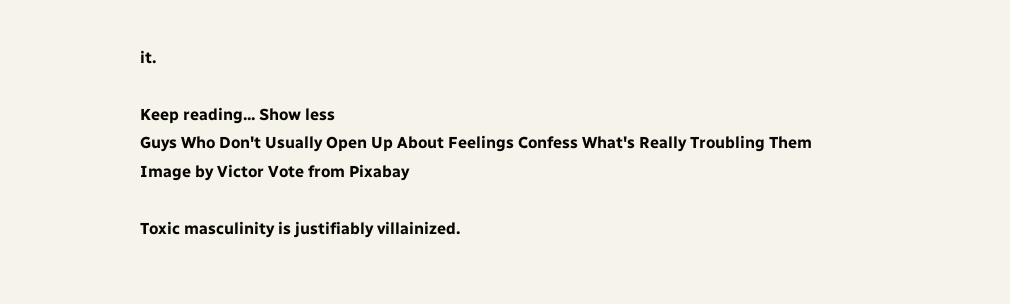it.

Keep reading... Show less
Guys Who Don't Usually Open Up About Feelings Confess What's Really Troubling Them
Image by Victor Vote from Pixabay

Toxic masculinity is justifiably villainized.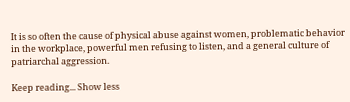It is so often the cause of physical abuse against women, problematic behavior in the workplace, powerful men refusing to listen, and a general culture of patriarchal aggression.

Keep reading... Show less